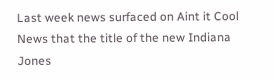Last week news surfaced on Aint it Cool News that the title of the new Indiana Jones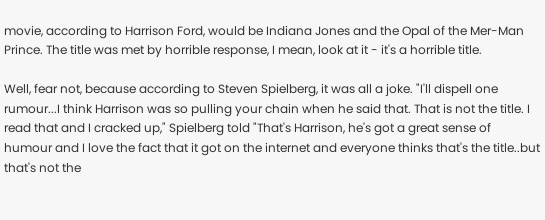movie, according to Harrison Ford, would be Indiana Jones and the Opal of the Mer-Man Prince. The title was met by horrible response, I mean, look at it - it's a horrible title.

Well, fear not, because according to Steven Spielberg, it was all a joke. "I'll dispell one rumour...I think Harrison was so pulling your chain when he said that. That is not the title. I read that and I cracked up," Spielberg told "That's Harrison, he's got a great sense of humour and I love the fact that it got on the internet and everyone thinks that's the title..but that's not the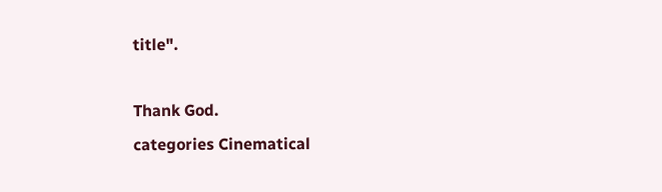title".

Thank God.
categories Cinematical